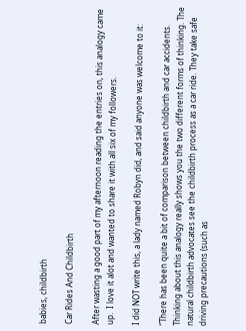babies, childbirth

Car Rides And Childbirth

After wasting a good part of my afternoon reading the entries on, this analogy came up.  I love it alot and wanted to share it with all six of my followers.

I did NOT write this, a lady named Robyn did, and said anyone was welcome to it:

“There has been quite a bit of comparison between childbirth and car accidents. Thinking about this analogy really shows you the two different forms of thinking. The natural childbirth advocates see the childbirth process as a car ride. They take safe driving precautions (such as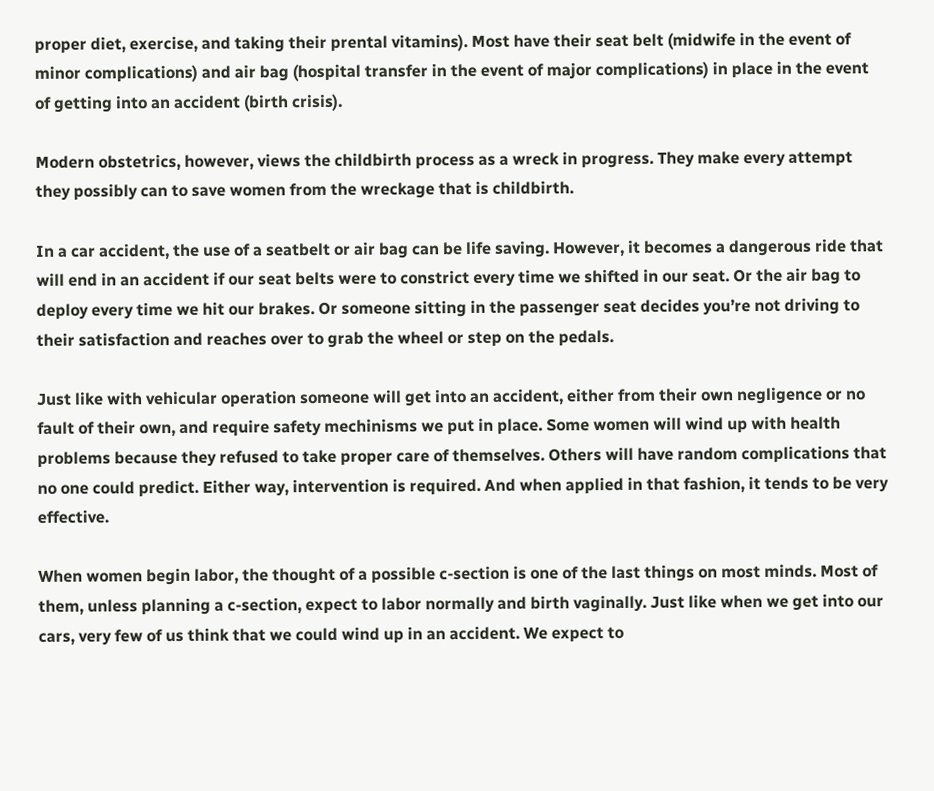proper diet, exercise, and taking their prental vitamins). Most have their seat belt (midwife in the event of minor complications) and air bag (hospital transfer in the event of major complications) in place in the event of getting into an accident (birth crisis).

Modern obstetrics, however, views the childbirth process as a wreck in progress. They make every attempt they possibly can to save women from the wreckage that is childbirth.

In a car accident, the use of a seatbelt or air bag can be life saving. However, it becomes a dangerous ride that will end in an accident if our seat belts were to constrict every time we shifted in our seat. Or the air bag to deploy every time we hit our brakes. Or someone sitting in the passenger seat decides you’re not driving to their satisfaction and reaches over to grab the wheel or step on the pedals.

Just like with vehicular operation someone will get into an accident, either from their own negligence or no fault of their own, and require safety mechinisms we put in place. Some women will wind up with health problems because they refused to take proper care of themselves. Others will have random complications that no one could predict. Either way, intervention is required. And when applied in that fashion, it tends to be very effective.

When women begin labor, the thought of a possible c-section is one of the last things on most minds. Most of them, unless planning a c-section, expect to labor normally and birth vaginally. Just like when we get into our cars, very few of us think that we could wind up in an accident. We expect to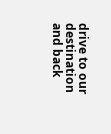drive to our destination and back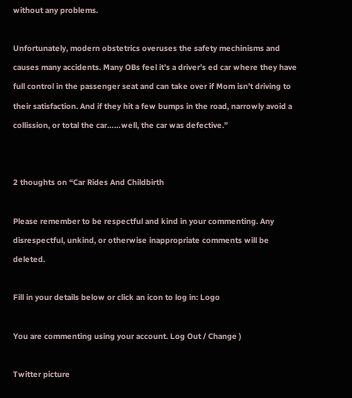without any problems.

Unfortunately, modern obstetrics overuses the safety mechinisms and causes many accidents. Many OBs feel it’s a driver’s ed car where they have full control in the passenger seat and can take over if Mom isn’t driving to their satisfaction. And if they hit a few bumps in the road, narrowly avoid a collission, or total the car……well, the car was defective.”


2 thoughts on “Car Rides And Childbirth

Please remember to be respectful and kind in your commenting. Any disrespectful, unkind, or otherwise inappropriate comments will be deleted.

Fill in your details below or click an icon to log in: Logo

You are commenting using your account. Log Out / Change )

Twitter picture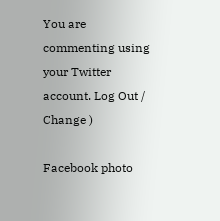You are commenting using your Twitter account. Log Out / Change )

Facebook photo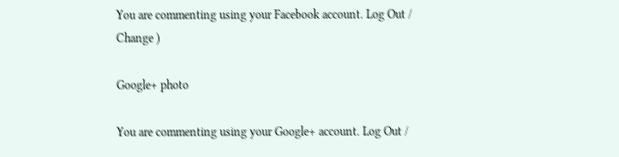You are commenting using your Facebook account. Log Out / Change )

Google+ photo

You are commenting using your Google+ account. Log Out /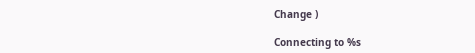Change )

Connecting to %s